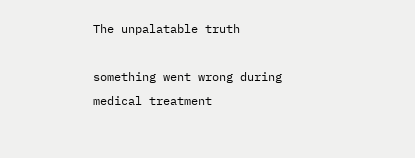The unpalatable truth

something went wrong during medical treatment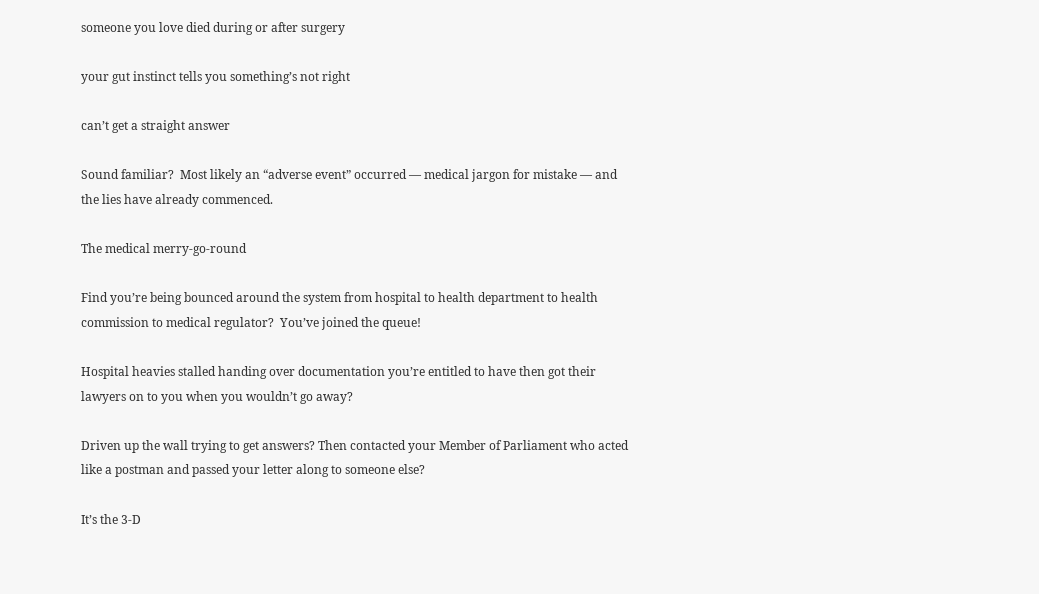someone you love died during or after surgery

your gut instinct tells you something’s not right

can’t get a straight answer

Sound familiar?  Most likely an “adverse event” occurred — medical jargon for mistake — and the lies have already commenced.

The medical merry-go-round

Find you’re being bounced around the system from hospital to health department to health commission to medical regulator?  You’ve joined the queue!

Hospital heavies stalled handing over documentation you’re entitled to have then got their lawyers on to you when you wouldn’t go away?

Driven up the wall trying to get answers? Then contacted your Member of Parliament who acted like a postman and passed your letter along to someone else?

It’s the 3-D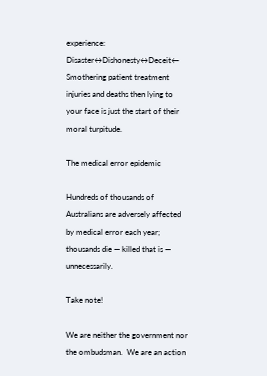experience: Disaster↔Dishonesty↔Deceit←  Smothering patient treatment injuries and deaths then lying to your face is just the start of their moral turpitude.

The medical error epidemic

Hundreds of thousands of Australians are adversely affected by medical error each year; thousands die — killed that is — unnecessarily.

Take note!

We are neither the government nor the ombudsman.  We are an action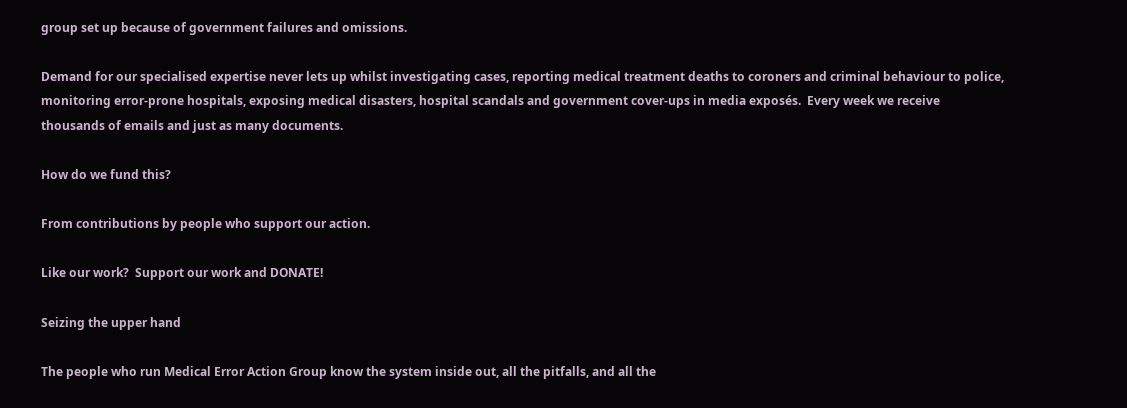group set up because of government failures and omissions.

Demand for our specialised expertise never lets up whilst investigating cases, reporting medical treatment deaths to coroners and criminal behaviour to police, monitoring error-prone hospitals, exposing medical disasters, hospital scandals and government cover-ups in media exposés.  Every week we receive thousands of emails and just as many documents.

How do we fund this?

From contributions by people who support our action.

Like our work?  Support our work and DONATE!

Seizing the upper hand

The people who run Medical Error Action Group know the system inside out, all the pitfalls, and all the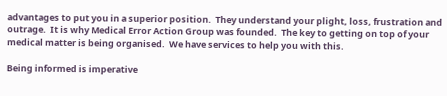advantages to put you in a superior position.  They understand your plight, loss, frustration and outrage.  It is why Medical Error Action Group was founded.  The key to getting on top of your medical matter is being organised.  We have services to help you with this.

Being informed is imperative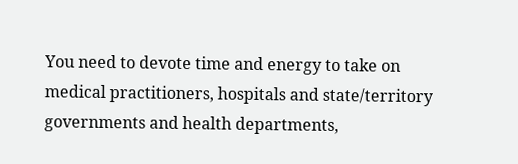You need to devote time and energy to take on medical practitioners, hospitals and state/territory governments and health departments,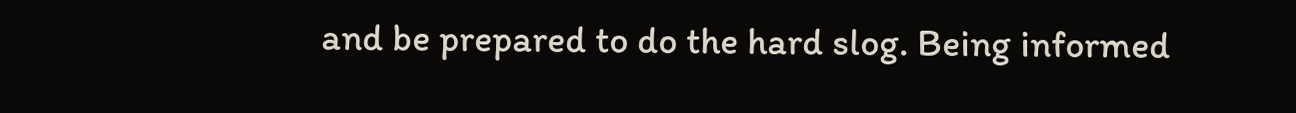and be prepared to do the hard slog. Being informed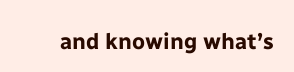and knowing what’s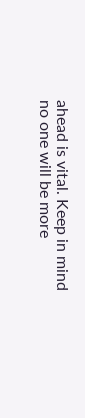ahead is vital. Keep in mind no one will be more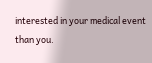interested in your medical event than you.